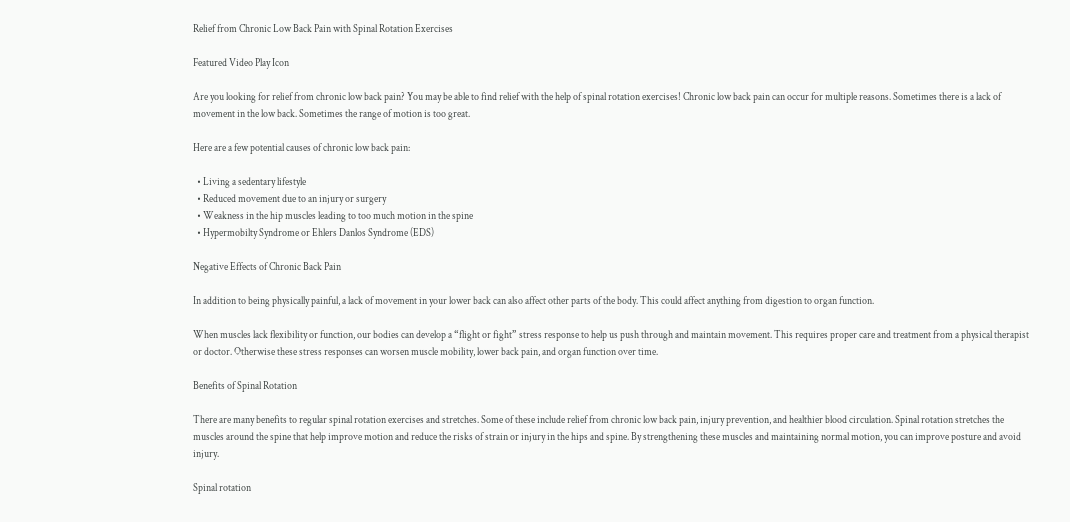Relief from Chronic Low Back Pain with Spinal Rotation Exercises

Featured Video Play Icon

Are you looking for relief from chronic low back pain? You may be able to find relief with the help of spinal rotation exercises! Chronic low back pain can occur for multiple reasons. Sometimes there is a lack of movement in the low back. Sometimes the range of motion is too great.

Here are a few potential causes of chronic low back pain:

  • Living a sedentary lifestyle
  • Reduced movement due to an injury or surgery
  • Weakness in the hip muscles leading to too much motion in the spine
  • Hypermobilty Syndrome or Ehlers Danlos Syndrome (EDS)

Negative Effects of Chronic Back Pain

In addition to being physically painful, a lack of movement in your lower back can also affect other parts of the body. This could affect anything from digestion to organ function.

When muscles lack flexibility or function, our bodies can develop a “flight or fight” stress response to help us push through and maintain movement. This requires proper care and treatment from a physical therapist or doctor. Otherwise these stress responses can worsen muscle mobility, lower back pain, and organ function over time.

Benefits of Spinal Rotation

There are many benefits to regular spinal rotation exercises and stretches. Some of these include relief from chronic low back pain, injury prevention, and healthier blood circulation. Spinal rotation stretches the muscles around the spine that help improve motion and reduce the risks of strain or injury in the hips and spine. By strengthening these muscles and maintaining normal motion, you can improve posture and avoid injury.

Spinal rotation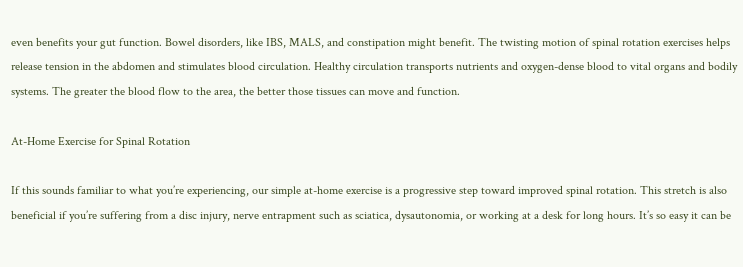even benefits your gut function. Bowel disorders, like IBS, MALS, and constipation might benefit. The twisting motion of spinal rotation exercises helps release tension in the abdomen and stimulates blood circulation. Healthy circulation transports nutrients and oxygen-dense blood to vital organs and bodily systems. The greater the blood flow to the area, the better those tissues can move and function.

At-Home Exercise for Spinal Rotation

If this sounds familiar to what you’re experiencing, our simple at-home exercise is a progressive step toward improved spinal rotation. This stretch is also beneficial if you’re suffering from a disc injury, nerve entrapment such as sciatica, dysautonomia, or working at a desk for long hours. It’s so easy it can be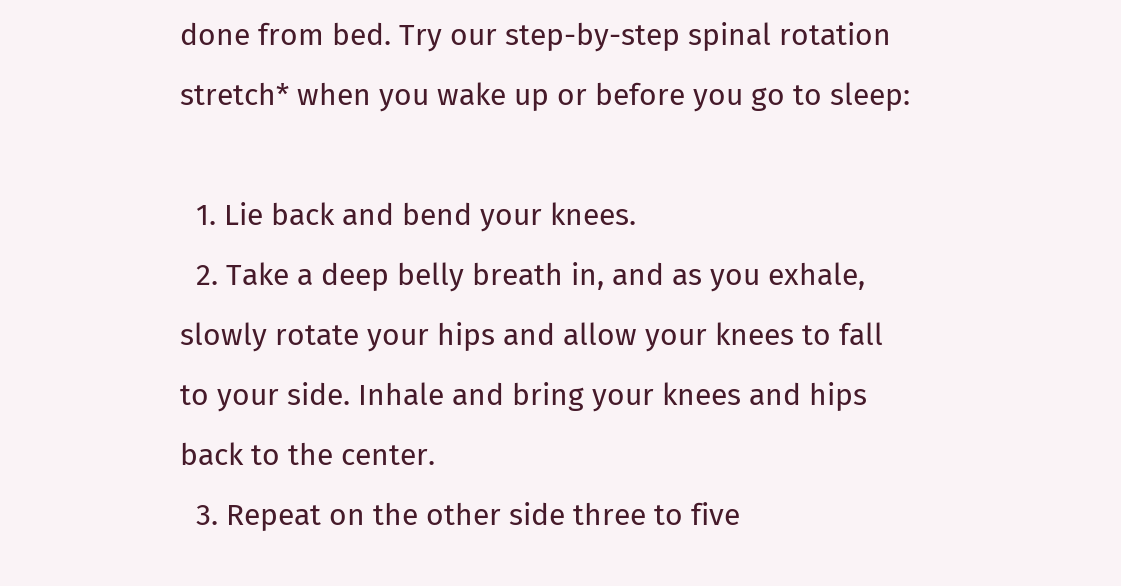done from bed. Try our step-by-step spinal rotation stretch* when you wake up or before you go to sleep:

  1. Lie back and bend your knees.
  2. Take a deep belly breath in, and as you exhale, slowly rotate your hips and allow your knees to fall to your side. Inhale and bring your knees and hips back to the center.
  3. Repeat on the other side three to five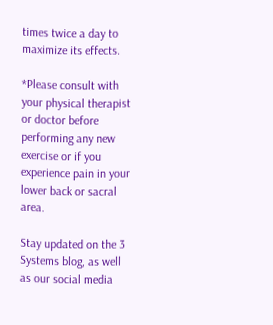times twice a day to maximize its effects.

*Please consult with your physical therapist or doctor before performing any new exercise or if you experience pain in your lower back or sacral area.

Stay updated on the 3 Systems blog, as well as our social media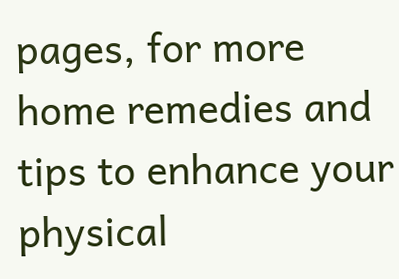pages, for more home remedies and tips to enhance your physical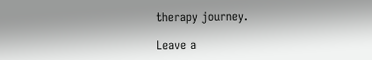therapy journey.

Leave a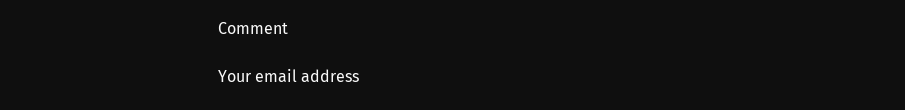Comment

Your email address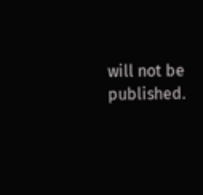will not be published.